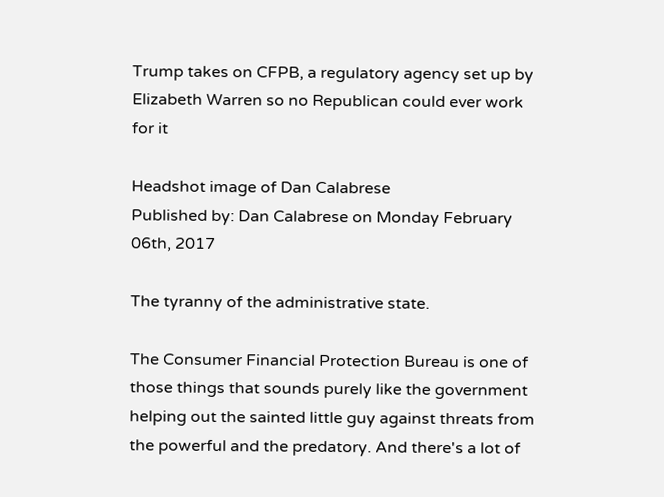Trump takes on CFPB, a regulatory agency set up by Elizabeth Warren so no Republican could ever work for it

Headshot image of Dan Calabrese
Published by: Dan Calabrese on Monday February 06th, 2017

The tyranny of the administrative state.

The Consumer Financial Protection Bureau is one of those things that sounds purely like the government helping out the sainted little guy against threats from the powerful and the predatory. And there's a lot of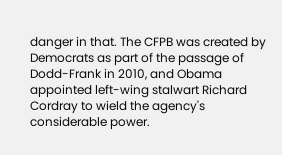danger in that. The CFPB was created by Democrats as part of the passage of Dodd-Frank in 2010, and Obama appointed left-wing stalwart Richard Cordray to wield the agency's considerable power.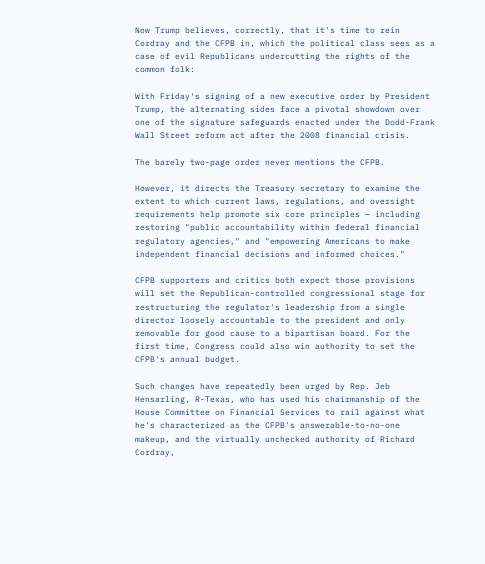Now Trump believes, correctly, that it's time to rein Cordray and the CFPB in, which the political class sees as a case of evil Republicans undercutting the rights of the common folk:

With Friday's signing of a new executive order by President Trump, the alternating sides face a pivotal showdown over one of the signature safeguards enacted under the Dodd-Frank Wall Street reform act after the 2008 financial crisis.

The barely two-page order never mentions the CFPB.

However, it directs the Treasury secretary to examine the extent to which current laws, regulations, and oversight requirements help promote six core principles — including restoring "public accountability within federal financial regulatory agencies," and "empowering Americans to make independent financial decisions and informed choices."

CFPB supporters and critics both expect those provisions will set the Republican-controlled congressional stage for restructuring the regulator's leadership from a single director loosely accountable to the president and only removable for good cause to a bipartisan board. For the first time, Congress could also win authority to set the CFPB's annual budget.

Such changes have repeatedly been urged by Rep. Jeb Hensarling, R-Texas, who has used his chairmanship of the House Committee on Financial Services to rail against what he's characterized as the CFPB's answerable-to-no-one makeup, and the virtually unchecked authority of Richard Cordray,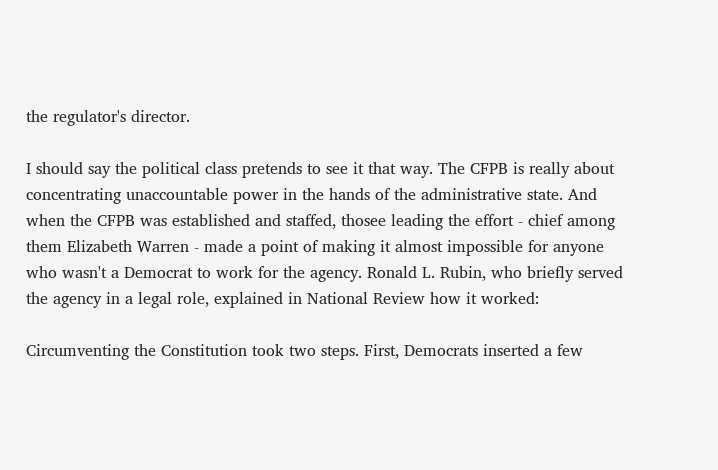the regulator's director.

I should say the political class pretends to see it that way. The CFPB is really about concentrating unaccountable power in the hands of the administrative state. And when the CFPB was established and staffed, thosee leading the effort - chief among them Elizabeth Warren - made a point of making it almost impossible for anyone who wasn't a Democrat to work for the agency. Ronald L. Rubin, who briefly served the agency in a legal role, explained in National Review how it worked:

Circumventing the Constitution took two steps. First, Democrats inserted a few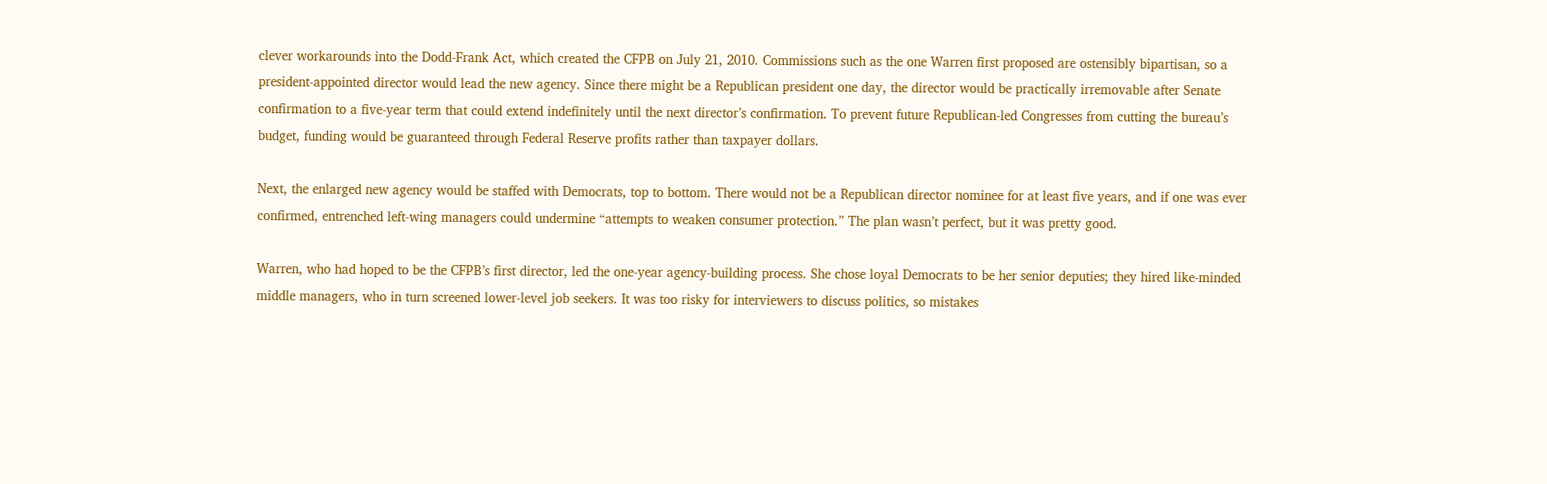clever workarounds into the Dodd-Frank Act, which created the CFPB on July 21, 2010. Commissions such as the one Warren first proposed are ostensibly bipartisan, so a president-appointed director would lead the new agency. Since there might be a Republican president one day, the director would be practically irremovable after Senate confirmation to a five-year term that could extend indefinitely until the next director’s confirmation. To prevent future Republican-led Congresses from cutting the bureau’s budget, funding would be guaranteed through Federal Reserve profits rather than taxpayer dollars.

Next, the enlarged new agency would be staffed with Democrats, top to bottom. There would not be a Republican director nominee for at least five years, and if one was ever confirmed, entrenched left-wing managers could undermine “attempts to weaken consumer protection.” The plan wasn’t perfect, but it was pretty good.

Warren, who had hoped to be the CFPB’s first director, led the one-year agency-building process. She chose loyal Democrats to be her senior deputies; they hired like-minded middle managers, who in turn screened lower-level job seekers. It was too risky for interviewers to discuss politics, so mistakes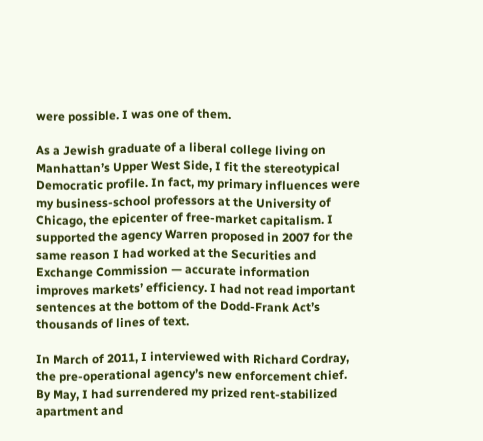were possible. I was one of them.

As a Jewish graduate of a liberal college living on Manhattan’s Upper West Side, I fit the stereotypical Democratic profile. In fact, my primary influences were my business-school professors at the University of Chicago, the epicenter of free-market capitalism. I supported the agency Warren proposed in 2007 for the same reason I had worked at the Securities and Exchange Commission — accurate information improves markets’ efficiency. I had not read important sentences at the bottom of the Dodd-Frank Act’s thousands of lines of text.

In March of 2011, I interviewed with Richard Cordray, the pre-operational agency’s new enforcement chief. By May, I had surrendered my prized rent-stabilized apartment and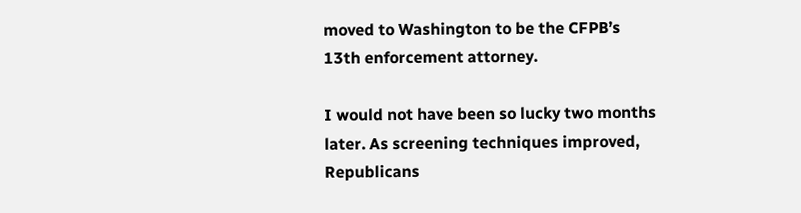moved to Washington to be the CFPB’s 13th enforcement attorney.

I would not have been so lucky two months later. As screening techniques improved, Republicans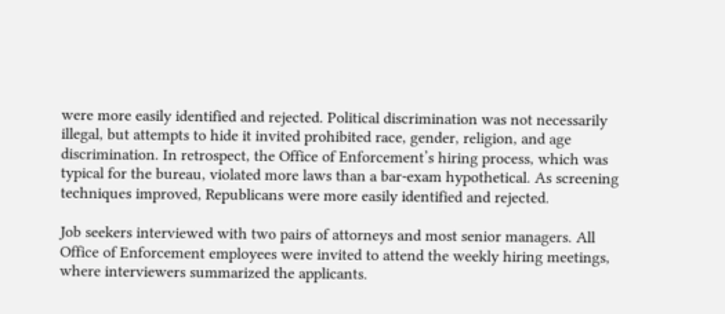were more easily identified and rejected. Political discrimination was not necessarily illegal, but attempts to hide it invited prohibited race, gender, religion, and age discrimination. In retrospect, the Office of Enforcement’s hiring process, which was typical for the bureau, violated more laws than a bar-exam hypothetical. As screening techniques improved, Republicans were more easily identified and rejected.

Job seekers interviewed with two pairs of attorneys and most senior managers. All Office of Enforcement employees were invited to attend the weekly hiring meetings, where interviewers summarized the applicants.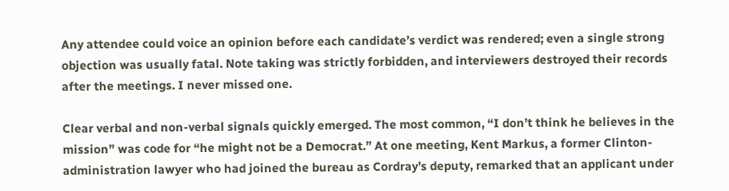Any attendee could voice an opinion before each candidate’s verdict was rendered; even a single strong objection was usually fatal. Note taking was strictly forbidden, and interviewers destroyed their records after the meetings. I never missed one.

Clear verbal and non-verbal signals quickly emerged. The most common, “I don’t think he believes in the mission” was code for “he might not be a Democrat.” At one meeting, Kent Markus, a former Clinton-administration lawyer who had joined the bureau as Cordray’s deputy, remarked that an applicant under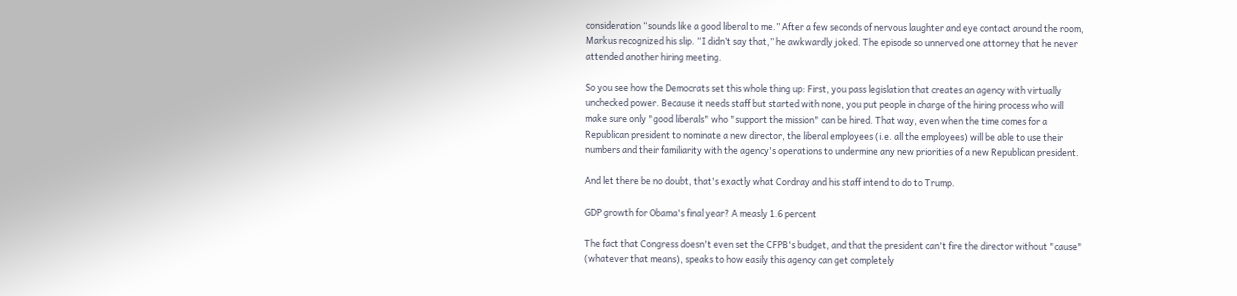consideration “sounds like a good liberal to me.” After a few seconds of nervous laughter and eye contact around the room, Markus recognized his slip. “I didn’t say that,” he awkwardly joked. The episode so unnerved one attorney that he never attended another hiring meeting.

So you see how the Democrats set this whole thing up: First, you pass legislation that creates an agency with virtually unchecked power. Because it needs staff but started with none, you put people in charge of the hiring process who will make sure only "good liberals" who "support the mission" can be hired. That way, even when the time comes for a Republican president to nominate a new director, the liberal employees (i.e. all the employees) will be able to use their numbers and their familiarity with the agency's operations to undermine any new priorities of a new Republican president.

And let there be no doubt, that's exactly what Cordray and his staff intend to do to Trump.

GDP growth for Obama's final year? A measly 1.6 percent

The fact that Congress doesn't even set the CFPB's budget, and that the president can't fire the director without "cause" (whatever that means), speaks to how easily this agency can get completely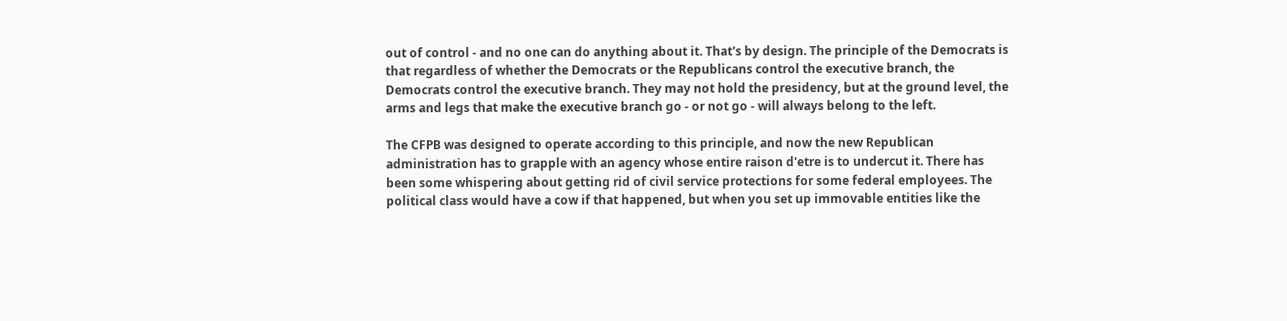out of control - and no one can do anything about it. That's by design. The principle of the Democrats is that regardless of whether the Democrats or the Republicans control the executive branch, the Democrats control the executive branch. They may not hold the presidency, but at the ground level, the arms and legs that make the executive branch go - or not go - will always belong to the left.

The CFPB was designed to operate according to this principle, and now the new Republican administration has to grapple with an agency whose entire raison d'etre is to undercut it. There has been some whispering about getting rid of civil service protections for some federal employees. The political class would have a cow if that happened, but when you set up immovable entities like the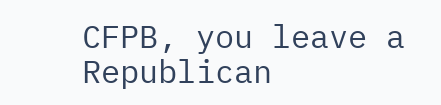CFPB, you leave a Republican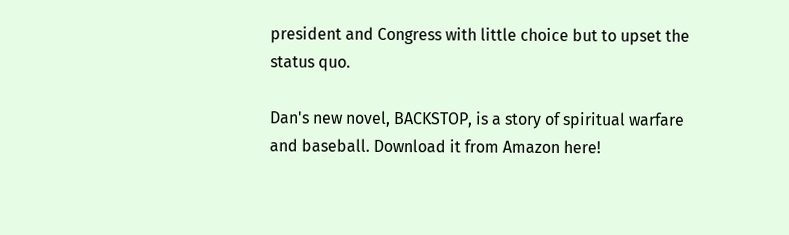president and Congress with little choice but to upset the status quo.

Dan's new novel, BACKSTOP, is a story of spiritual warfare and baseball. Download it from Amazon here!